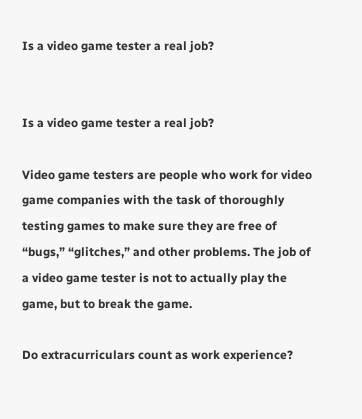Is a video game tester a real job?


Is a video game tester a real job?

Video game testers are people who work for video game companies with the task of thoroughly testing games to make sure they are free of “bugs,” “glitches,” and other problems. The job of a video game tester is not to actually play the game, but to break the game.

Do extracurriculars count as work experience?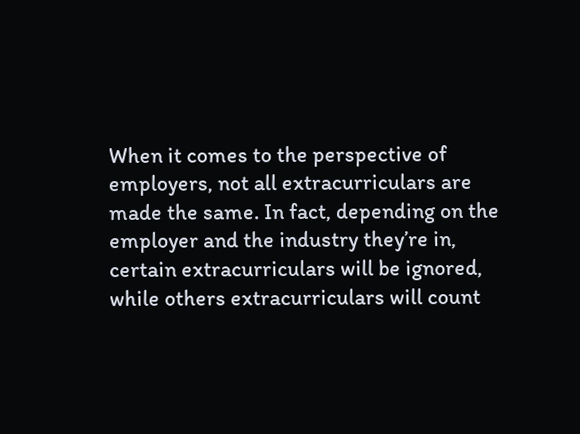When it comes to the perspective of employers, not all extracurriculars are made the same. In fact, depending on the employer and the industry they’re in, certain extracurriculars will be ignored, while others extracurriculars will count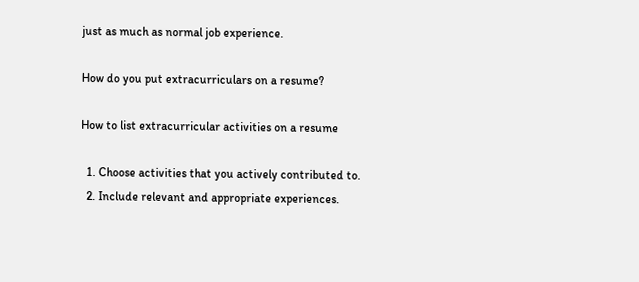just as much as normal job experience.

How do you put extracurriculars on a resume?

How to list extracurricular activities on a resume

  1. Choose activities that you actively contributed to.
  2. Include relevant and appropriate experiences.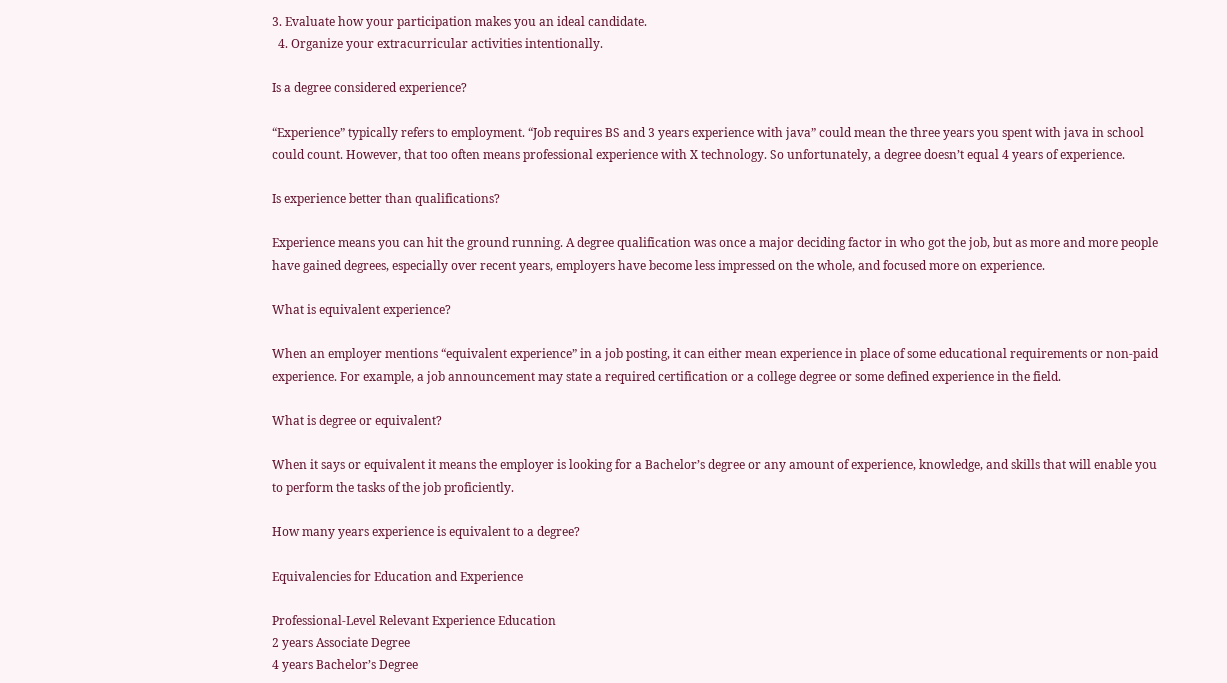3. Evaluate how your participation makes you an ideal candidate.
  4. Organize your extracurricular activities intentionally.

Is a degree considered experience?

“Experience” typically refers to employment. “Job requires BS and 3 years experience with java” could mean the three years you spent with java in school could count. However, that too often means professional experience with X technology. So unfortunately, a degree doesn’t equal 4 years of experience.

Is experience better than qualifications?

Experience means you can hit the ground running. A degree qualification was once a major deciding factor in who got the job, but as more and more people have gained degrees, especially over recent years, employers have become less impressed on the whole, and focused more on experience.

What is equivalent experience?

When an employer mentions “equivalent experience” in a job posting, it can either mean experience in place of some educational requirements or non-paid experience. For example, a job announcement may state a required certification or a college degree or some defined experience in the field.

What is degree or equivalent?

When it says or equivalent it means the employer is looking for a Bachelor’s degree or any amount of experience, knowledge, and skills that will enable you to perform the tasks of the job proficiently.

How many years experience is equivalent to a degree?

Equivalencies for Education and Experience

Professional-Level Relevant Experience Education
2 years Associate Degree
4 years Bachelor’s Degree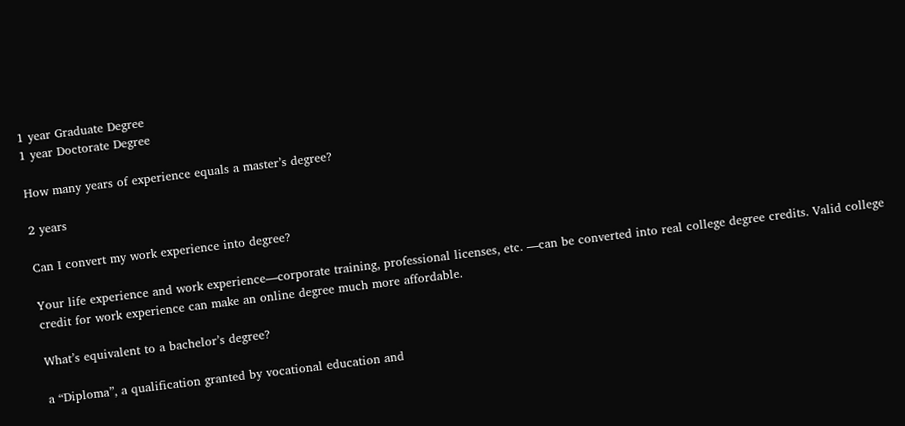1 year Graduate Degree
1 year Doctorate Degree

How many years of experience equals a master’s degree?

2 years

Can I convert my work experience into degree?

Your life experience and work experience—corporate training, professional licenses, etc. —can be converted into real college degree credits. Valid college credit for work experience can make an online degree much more affordable.

What’s equivalent to a bachelor’s degree?

a “Diploma”, a qualification granted by vocational education and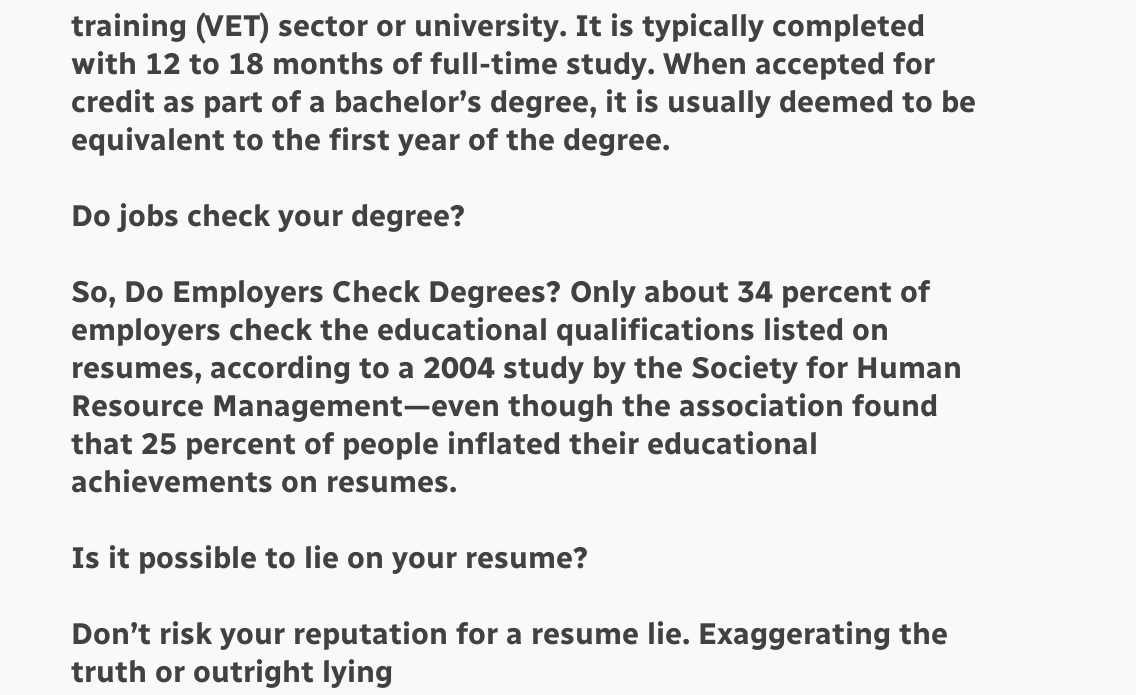training (VET) sector or university. It is typically completed with 12 to 18 months of full-time study. When accepted for credit as part of a bachelor’s degree, it is usually deemed to be equivalent to the first year of the degree.

Do jobs check your degree?

So, Do Employers Check Degrees? Only about 34 percent of employers check the educational qualifications listed on resumes, according to a 2004 study by the Society for Human Resource Management—even though the association found that 25 percent of people inflated their educational achievements on resumes.

Is it possible to lie on your resume?

Don’t risk your reputation for a resume lie. Exaggerating the truth or outright lying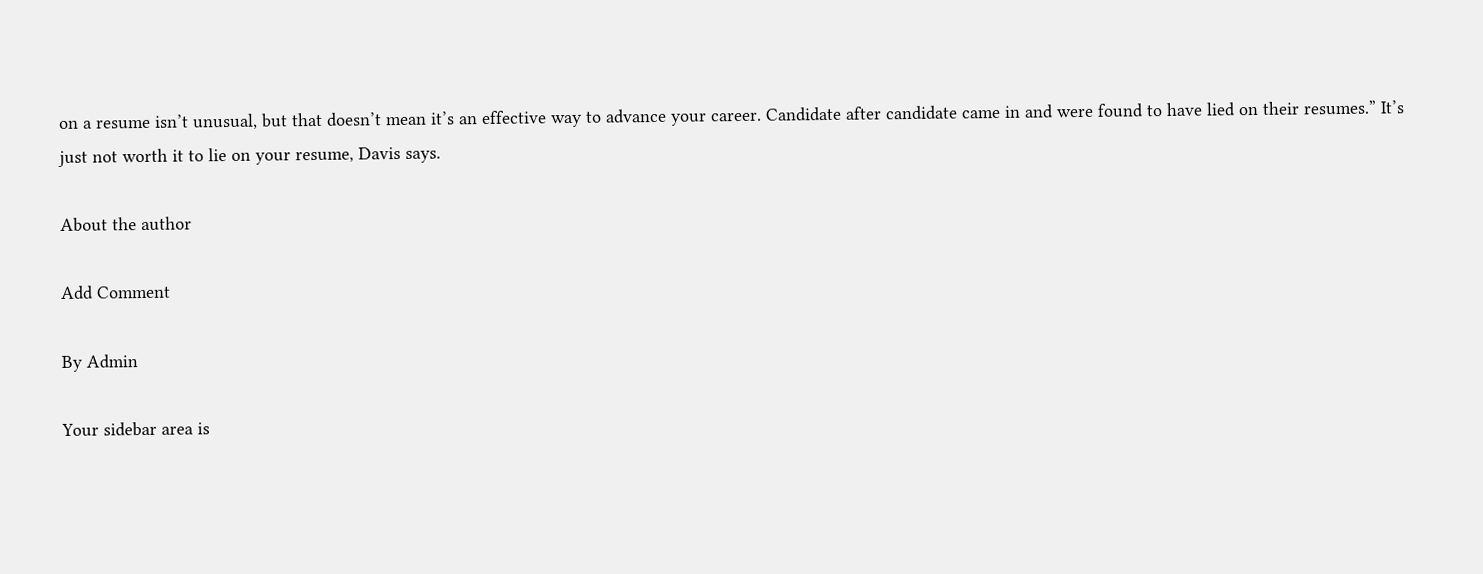on a resume isn’t unusual, but that doesn’t mean it’s an effective way to advance your career. Candidate after candidate came in and were found to have lied on their resumes.” It’s just not worth it to lie on your resume, Davis says.

About the author

Add Comment

By Admin

Your sidebar area is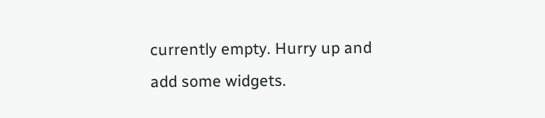currently empty. Hurry up and add some widgets.